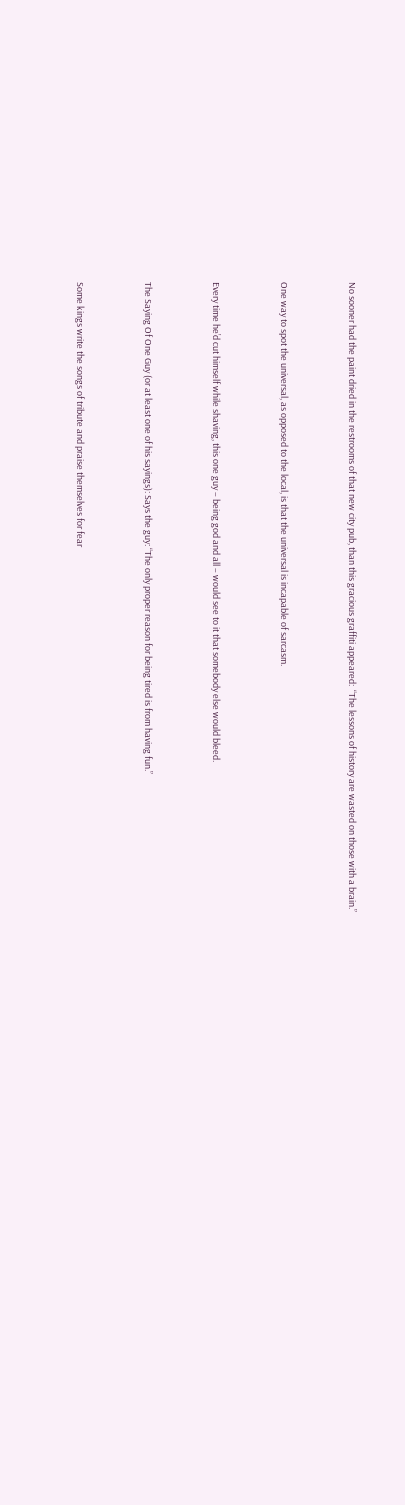No sooner had the paint dried in the restrooms of that new city pub, than this gracious graffiti appeared:  “The lessons of history are wasted on those with a brain.”



One way to spot the universal, as opposed to the local, is that the universal is incapable of sarcasm.



Every time he’d cut himself while shaving, this one guy – being god and all – would see to it that somebody else would bleed.



The Saying Of One Guy (or at least one of his sayings): Says the guy: “The only proper reason for being tired is from having fun.”



Some kings write the songs of tribute and praise themselves for fear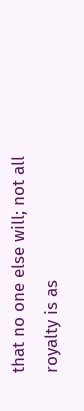that no one else will; not all royalty is as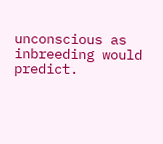unconscious as inbreeding would predict.